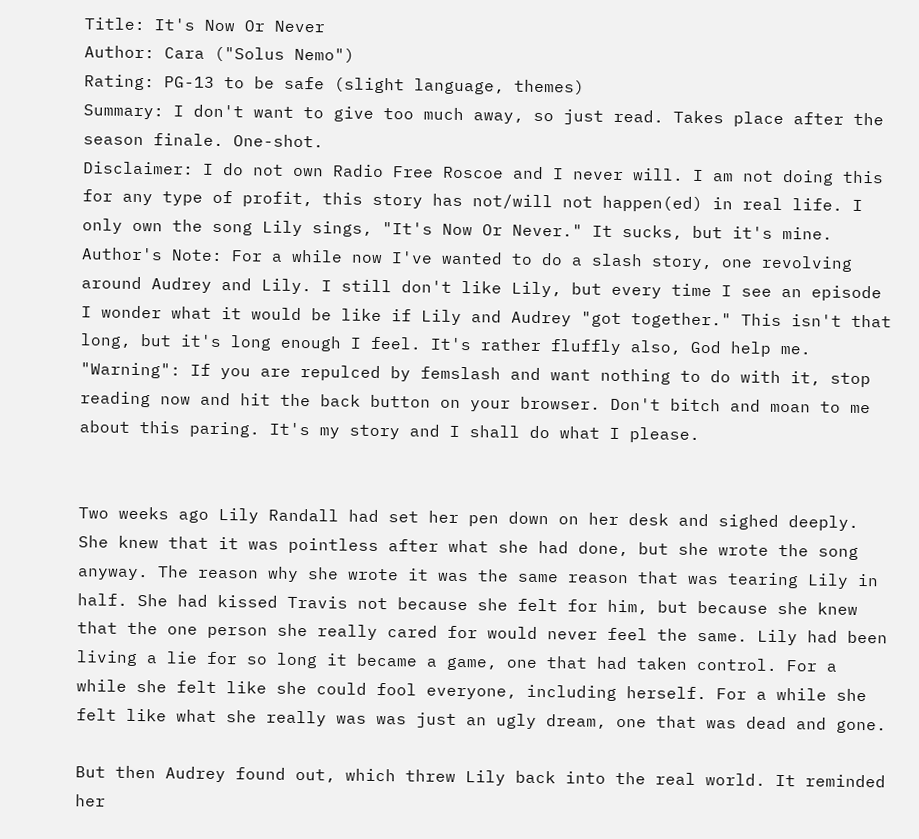Title: It's Now Or Never
Author: Cara ("Solus Nemo")
Rating: PG-13 to be safe (slight language, themes)
Summary: I don't want to give too much away, so just read. Takes place after the season finale. One-shot.
Disclaimer: I do not own Radio Free Roscoe and I never will. I am not doing this for any type of profit, this story has not/will not happen(ed) in real life. I only own the song Lily sings, "It's Now Or Never." It sucks, but it's mine.
Author's Note: For a while now I've wanted to do a slash story, one revolving around Audrey and Lily. I still don't like Lily, but every time I see an episode I wonder what it would be like if Lily and Audrey "got together." This isn't that long, but it's long enough I feel. It's rather fluffly also, God help me.
"Warning": If you are repulced by femslash and want nothing to do with it, stop reading now and hit the back button on your browser. Don't bitch and moan to me about this paring. It's my story and I shall do what I please.


Two weeks ago Lily Randall had set her pen down on her desk and sighed deeply. She knew that it was pointless after what she had done, but she wrote the song anyway. The reason why she wrote it was the same reason that was tearing Lily in half. She had kissed Travis not because she felt for him, but because she knew that the one person she really cared for would never feel the same. Lily had been living a lie for so long it became a game, one that had taken control. For a while she felt like she could fool everyone, including herself. For a while she felt like what she really was was just an ugly dream, one that was dead and gone.

But then Audrey found out, which threw Lily back into the real world. It reminded her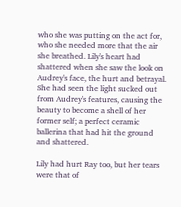who she was putting on the act for, who she needed more that the air she breathed. Lily's heart had shattered when she saw the look on Audrey's face, the hurt and betrayal. She had seen the light sucked out from Audrey's features, causing the beauty to become a shell of her former self; a perfect ceramic ballerina that had hit the ground and shattered.

Lily had hurt Ray too, but her tears were that of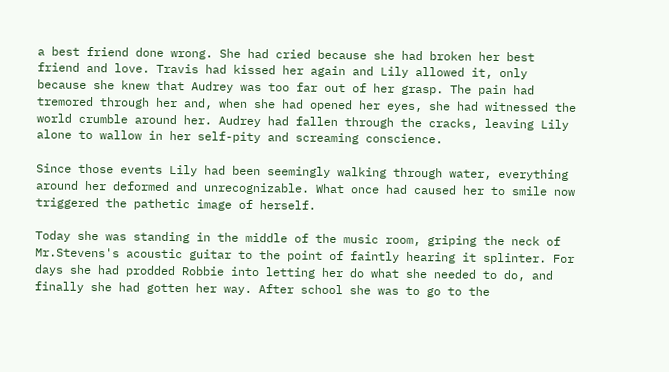a best friend done wrong. She had cried because she had broken her best friend and love. Travis had kissed her again and Lily allowed it, only because she knew that Audrey was too far out of her grasp. The pain had tremored through her and, when she had opened her eyes, she had witnessed the world crumble around her. Audrey had fallen through the cracks, leaving Lily alone to wallow in her self-pity and screaming conscience.

Since those events Lily had been seemingly walking through water, everything around her deformed and unrecognizable. What once had caused her to smile now triggered the pathetic image of herself.

Today she was standing in the middle of the music room, griping the neck of Mr.Stevens's acoustic guitar to the point of faintly hearing it splinter. For days she had prodded Robbie into letting her do what she needed to do, and finally she had gotten her way. After school she was to go to the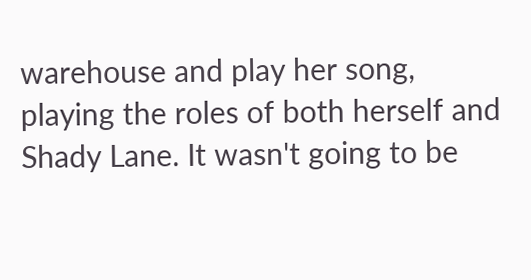warehouse and play her song, playing the roles of both herself and Shady Lane. It wasn't going to be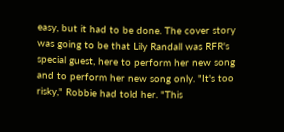easy, but it had to be done. The cover story was going to be that Lily Randall was RFR's special guest, here to perform her new song and to perform her new song only. "It's too risky," Robbie had told her. "This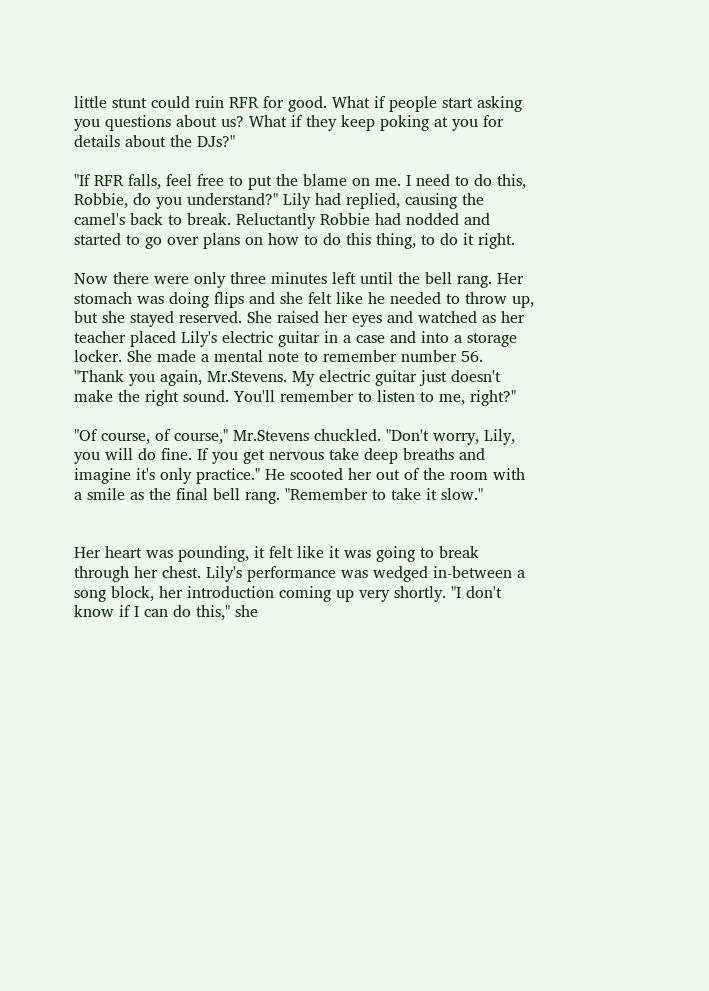little stunt could ruin RFR for good. What if people start asking you questions about us? What if they keep poking at you for details about the DJs?"

"If RFR falls, feel free to put the blame on me. I need to do this, Robbie, do you understand?" Lily had replied, causing the camel's back to break. Reluctantly Robbie had nodded and started to go over plans on how to do this thing, to do it right.

Now there were only three minutes left until the bell rang. Her stomach was doing flips and she felt like he needed to throw up, but she stayed reserved. She raised her eyes and watched as her teacher placed Lily's electric guitar in a case and into a storage locker. She made a mental note to remember number 56. "Thank you again, Mr.Stevens. My electric guitar just doesn't make the right sound. You'll remember to listen to me, right?"

"Of course, of course," Mr.Stevens chuckled. "Don't worry, Lily, you will do fine. If you get nervous take deep breaths and imagine it's only practice." He scooted her out of the room with a smile as the final bell rang. "Remember to take it slow."


Her heart was pounding, it felt like it was going to break through her chest. Lily's performance was wedged in-between a song block, her introduction coming up very shortly. "I don't know if I can do this," she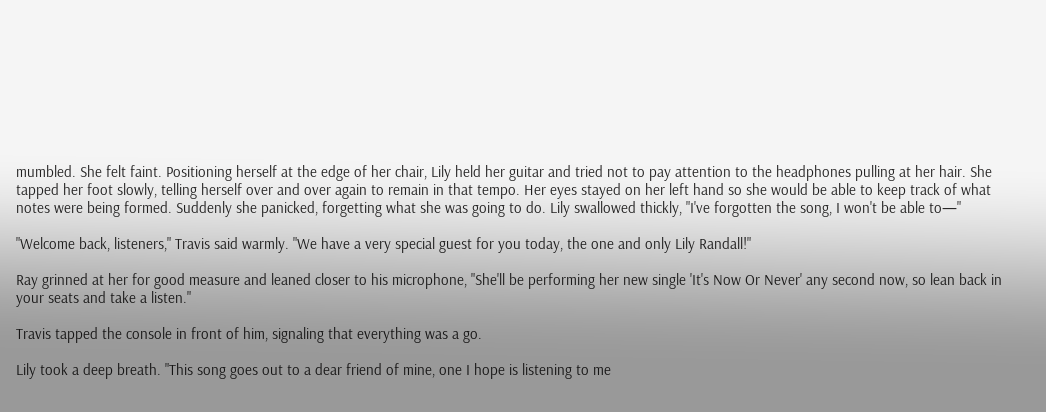mumbled. She felt faint. Positioning herself at the edge of her chair, Lily held her guitar and tried not to pay attention to the headphones pulling at her hair. She tapped her foot slowly, telling herself over and over again to remain in that tempo. Her eyes stayed on her left hand so she would be able to keep track of what notes were being formed. Suddenly she panicked, forgetting what she was going to do. Lily swallowed thickly, "I've forgotten the song, I won't be able to—"

"Welcome back, listeners," Travis said warmly. "We have a very special guest for you today, the one and only Lily Randall!"

Ray grinned at her for good measure and leaned closer to his microphone, "She'll be performing her new single 'It's Now Or Never' any second now, so lean back in your seats and take a listen."

Travis tapped the console in front of him, signaling that everything was a go.

Lily took a deep breath. "This song goes out to a dear friend of mine, one I hope is listening to me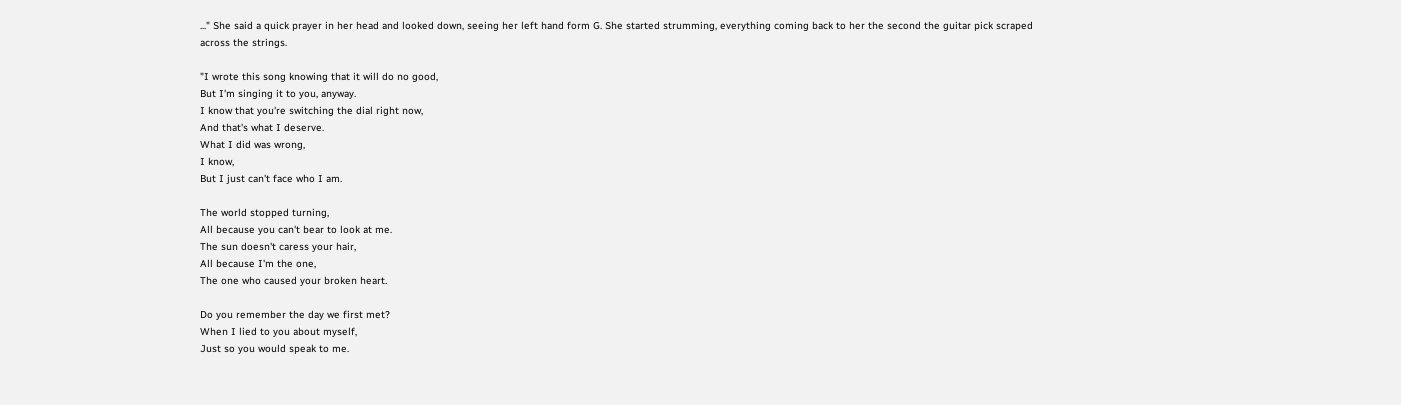..." She said a quick prayer in her head and looked down, seeing her left hand form G. She started strumming, everything coming back to her the second the guitar pick scraped across the strings.

"I wrote this song knowing that it will do no good,
But I'm singing it to you, anyway.
I know that you're switching the dial right now,
And that's what I deserve.
What I did was wrong,
I know,
But I just can't face who I am.

The world stopped turning,
All because you can't bear to look at me.
The sun doesn't caress your hair,
All because I'm the one,
The one who caused your broken heart.

Do you remember the day we first met?
When I lied to you about myself,
Just so you would speak to me.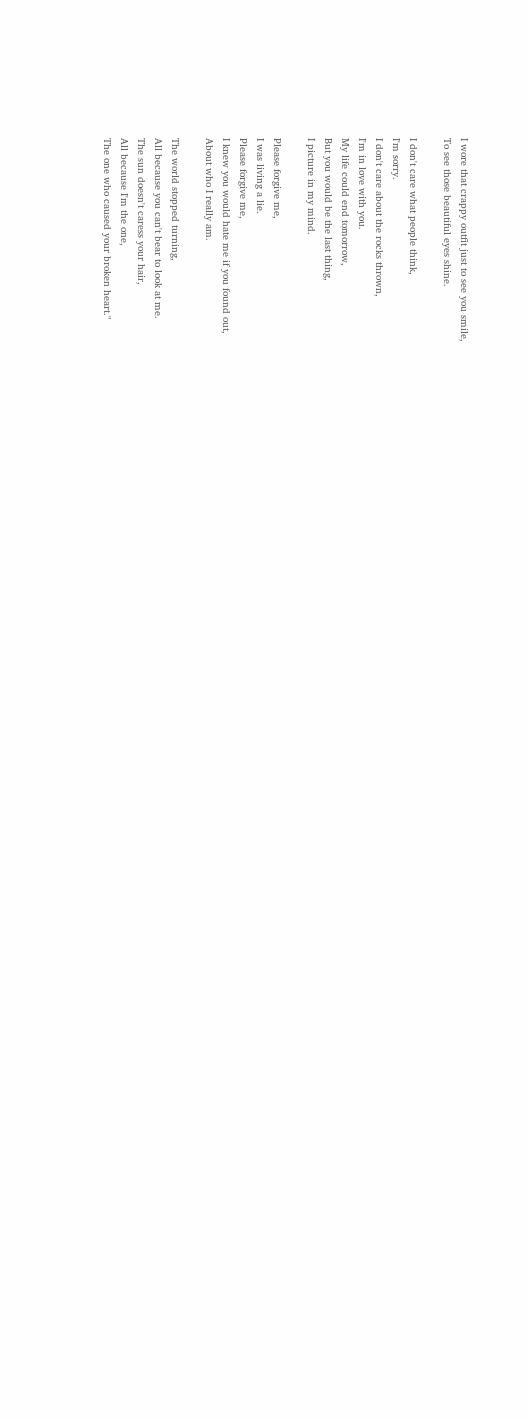I wore that crappy outfit just to see you smile,
To see those beautiful eyes shine.

I don't care what people think,
I'm sorry.
I don't care about the rocks thrown,
I'm in love with you.
My life could end tomorrow,
But you would be the last thing,
I picture in my mind.

Please forgive me,
I was living a lie.
Please forgive me,
I knew you would hate me if you found out,
About who I really am.

The world stopped turning,
All because you can't bear to look at me.
The sun doesn't caress your hair,
All because I'm the one,
The one who caused your broken heart."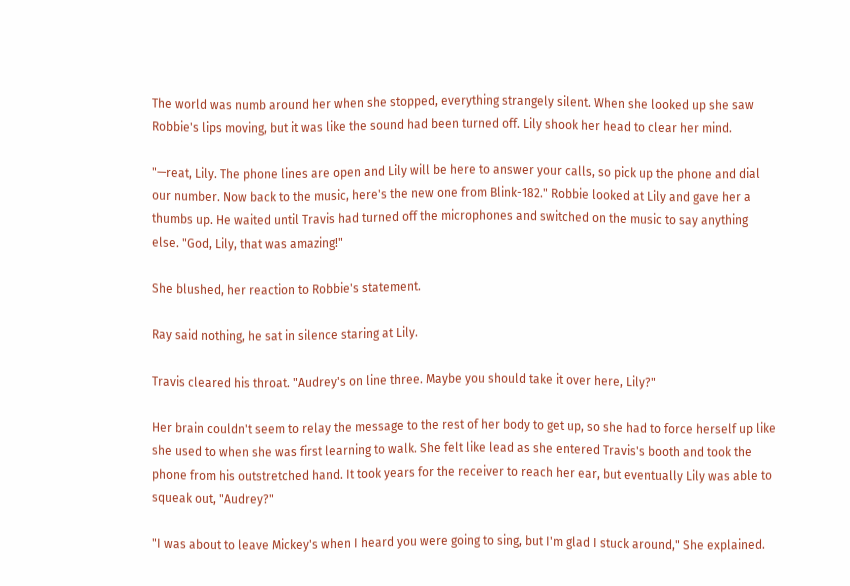The world was numb around her when she stopped, everything strangely silent. When she looked up she saw Robbie's lips moving, but it was like the sound had been turned off. Lily shook her head to clear her mind.

"—reat, Lily. The phone lines are open and Lily will be here to answer your calls, so pick up the phone and dial our number. Now back to the music, here's the new one from Blink-182." Robbie looked at Lily and gave her a thumbs up. He waited until Travis had turned off the microphones and switched on the music to say anything else. "God, Lily, that was amazing!"

She blushed, her reaction to Robbie's statement.

Ray said nothing, he sat in silence staring at Lily.

Travis cleared his throat. "Audrey's on line three. Maybe you should take it over here, Lily?"

Her brain couldn't seem to relay the message to the rest of her body to get up, so she had to force herself up like she used to when she was first learning to walk. She felt like lead as she entered Travis's booth and took the phone from his outstretched hand. It took years for the receiver to reach her ear, but eventually Lily was able to squeak out, "Audrey?"

"I was about to leave Mickey's when I heard you were going to sing, but I'm glad I stuck around," She explained.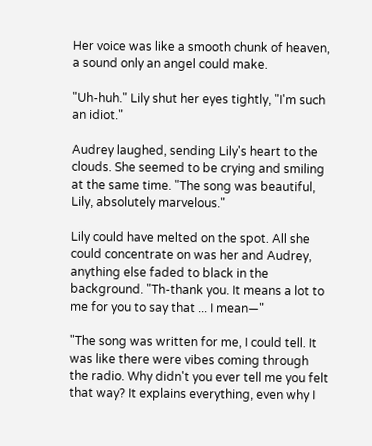Her voice was like a smooth chunk of heaven, a sound only an angel could make.

"Uh-huh." Lily shut her eyes tightly, "I'm such an idiot."

Audrey laughed, sending Lily's heart to the clouds. She seemed to be crying and smiling at the same time. "The song was beautiful, Lily, absolutely marvelous."

Lily could have melted on the spot. All she could concentrate on was her and Audrey, anything else faded to black in the background. "Th-thank you. It means a lot to me for you to say that ... I mean—"

"The song was written for me, I could tell. It was like there were vibes coming through the radio. Why didn't you ever tell me you felt that way? It explains everything, even why I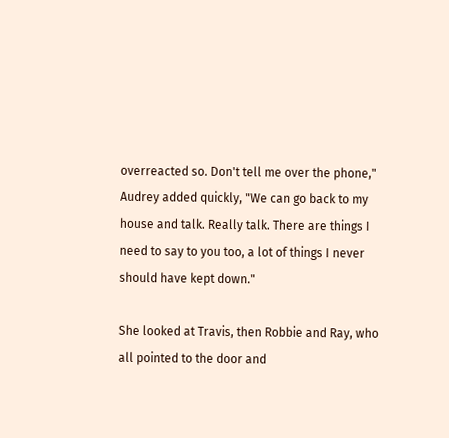overreacted so. Don't tell me over the phone," Audrey added quickly, "We can go back to my house and talk. Really talk. There are things I need to say to you too, a lot of things I never should have kept down."

She looked at Travis, then Robbie and Ray, who all pointed to the door and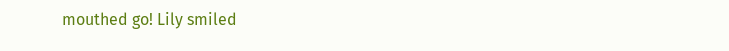mouthed go! Lily smiled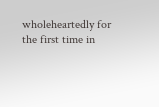wholeheartedly for the first time in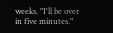weeks. "I'll be over in five minutes."